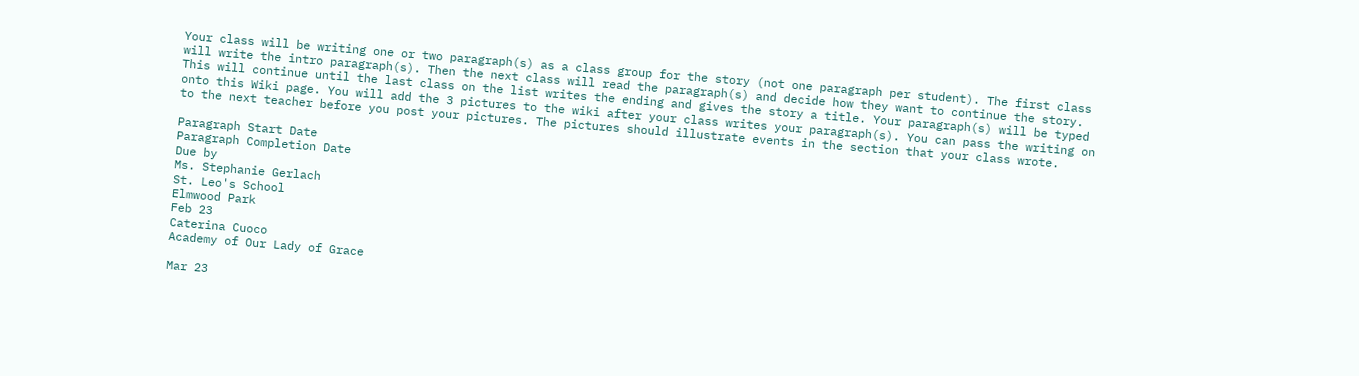Your class will be writing one or two paragraph(s) as a class group for the story (not one paragraph per student). The first class will write the intro paragraph(s). Then the next class will read the paragraph(s) and decide how they want to continue the story. This will continue until the last class on the list writes the ending and gives the story a title. Your paragraph(s) will be typed onto this Wiki page. You will add the 3 pictures to the wiki after your class writes your paragraph(s). You can pass the writing on to the next teacher before you post your pictures. The pictures should illustrate events in the section that your class wrote.

Paragraph Start Date
Paragraph Completion Date
Due by
Ms. Stephanie Gerlach
St. Leo's School
Elmwood Park
Feb 23
Caterina Cuoco
Academy of Our Lady of Grace

Mar 23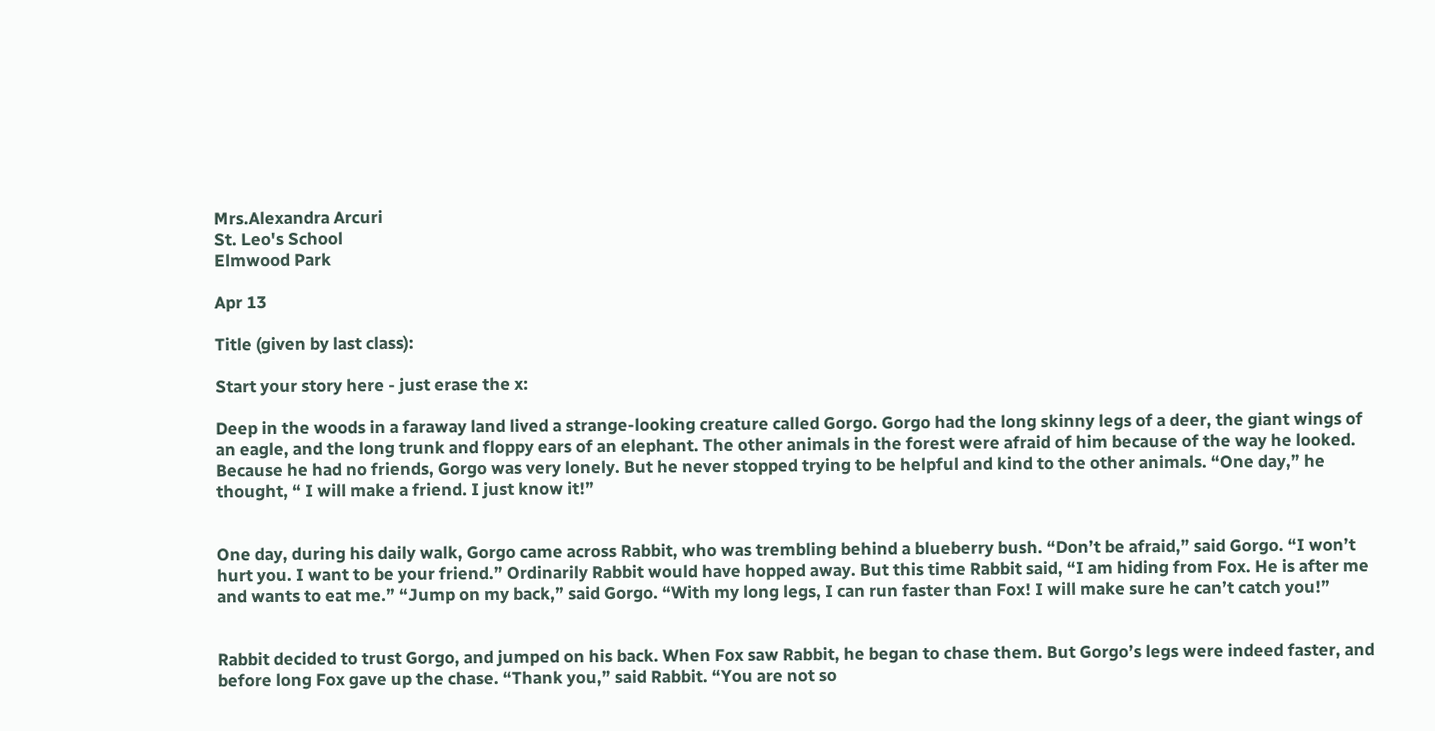Mrs.Alexandra Arcuri
St. Leo's School
Elmwood Park

Apr 13

Title (given by last class):

Start your story here - just erase the x:

Deep in the woods in a faraway land lived a strange-looking creature called Gorgo. Gorgo had the long skinny legs of a deer, the giant wings of an eagle, and the long trunk and floppy ears of an elephant. The other animals in the forest were afraid of him because of the way he looked. Because he had no friends, Gorgo was very lonely. But he never stopped trying to be helpful and kind to the other animals. “One day,” he thought, “ I will make a friend. I just know it!”


One day, during his daily walk, Gorgo came across Rabbit, who was trembling behind a blueberry bush. “Don’t be afraid,” said Gorgo. “I won’t hurt you. I want to be your friend.” Ordinarily Rabbit would have hopped away. But this time Rabbit said, “I am hiding from Fox. He is after me and wants to eat me.” “Jump on my back,” said Gorgo. “With my long legs, I can run faster than Fox! I will make sure he can’t catch you!”


Rabbit decided to trust Gorgo, and jumped on his back. When Fox saw Rabbit, he began to chase them. But Gorgo’s legs were indeed faster, and before long Fox gave up the chase. “Thank you,” said Rabbit. “You are not so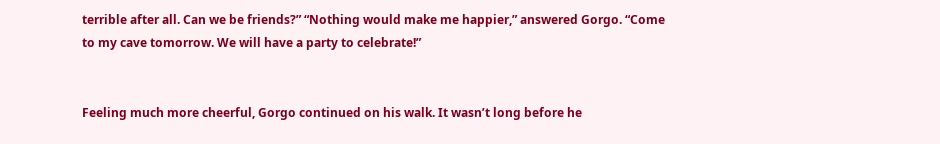terrible after all. Can we be friends?” “Nothing would make me happier,” answered Gorgo. “Come to my cave tomorrow. We will have a party to celebrate!”


Feeling much more cheerful, Gorgo continued on his walk. It wasn’t long before he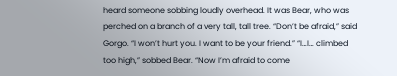heard someone sobbing loudly overhead. It was Bear, who was perched on a branch of a very tall, tall tree. “Don’t be afraid,” said Gorgo. “I won’t hurt you. I want to be your friend.” “I…I… climbed too high,” sobbed Bear. “Now I’m afraid to come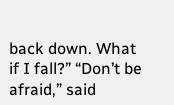back down. What if I fall?” “Don’t be afraid,” said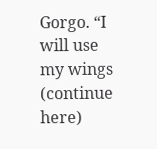Gorgo. “I will use my wings (continue here)